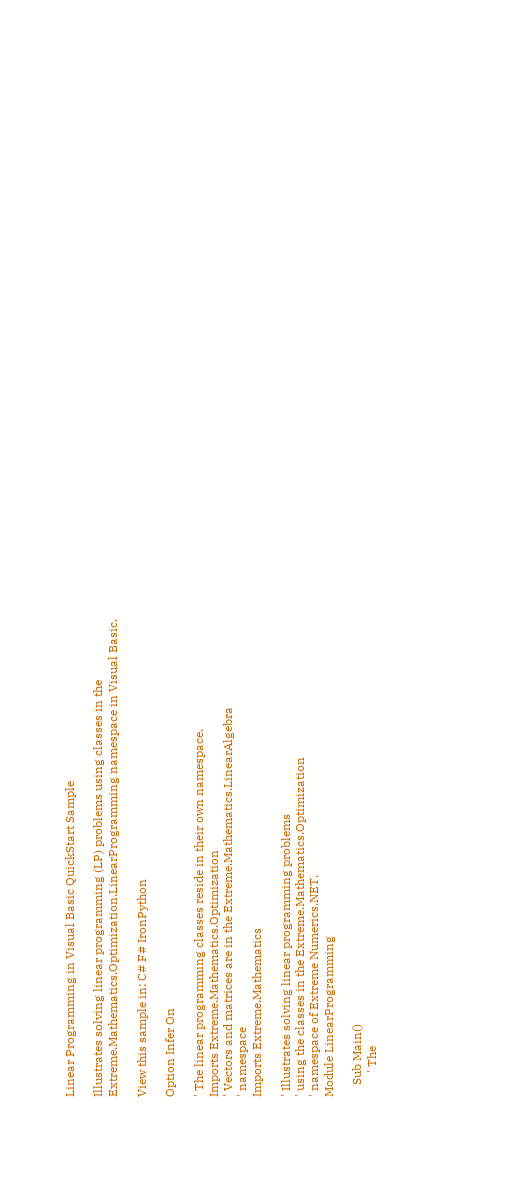Linear Programming in Visual Basic QuickStart Sample

Illustrates solving linear programming (LP) problems using classes in the Extreme.Mathematics.Optimization.LinearProgramming namespace in Visual Basic.

View this sample in: C# F# IronPython

Option Infer On

' The linear programming classes reside in their own namespace.
Imports Extreme.Mathematics.Optimization
' Vectors and matrices are in the Extreme.Mathematics.LinearAlgebra
' namespace
Imports Extreme.Mathematics

' Illustrates solving linear programming problems
' using the classes in the Extreme.Mathematics.Optimization
' namespace of Extreme Numerics.NET.
Module LinearProgramming

    Sub Main()
        ' The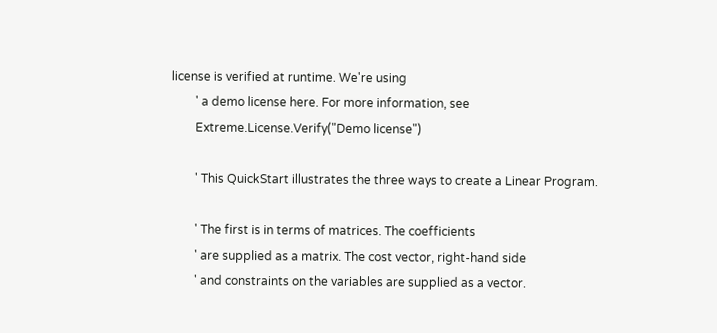license is verified at runtime. We're using
        ' a demo license here. For more information, see
        Extreme.License.Verify("Demo license")

        ' This QuickStart illustrates the three ways to create a Linear Program.

        ' The first is in terms of matrices. The coefficients
        ' are supplied as a matrix. The cost vector, right-hand side
        ' and constraints on the variables are supplied as a vector.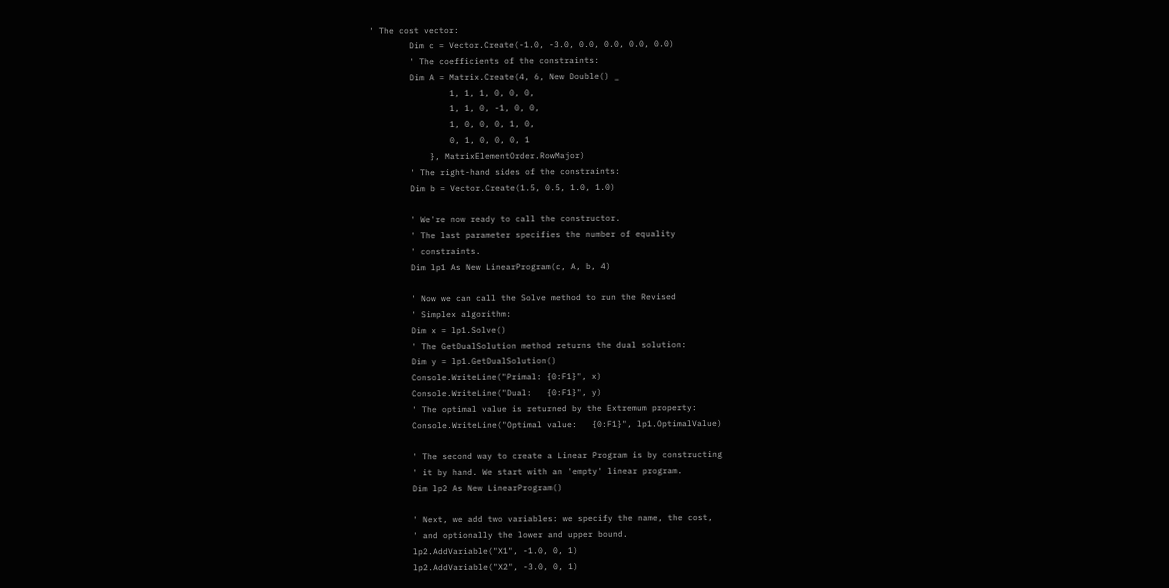' The cost vector:
        Dim c = Vector.Create(-1.0, -3.0, 0.0, 0.0, 0.0, 0.0)
        ' The coefficients of the constraints:
        Dim A = Matrix.Create(4, 6, New Double() _
                1, 1, 1, 0, 0, 0,
                1, 1, 0, -1, 0, 0,
                1, 0, 0, 0, 1, 0,
                0, 1, 0, 0, 0, 1
            }, MatrixElementOrder.RowMajor)
        ' The right-hand sides of the constraints:
        Dim b = Vector.Create(1.5, 0.5, 1.0, 1.0)

        ' We're now ready to call the constructor.
        ' The last parameter specifies the number of equality
        ' constraints.
        Dim lp1 As New LinearProgram(c, A, b, 4)

        ' Now we can call the Solve method to run the Revised
        ' Simplex algorithm:
        Dim x = lp1.Solve()
        ' The GetDualSolution method returns the dual solution:
        Dim y = lp1.GetDualSolution()
        Console.WriteLine("Primal: {0:F1}", x)
        Console.WriteLine("Dual:   {0:F1}", y)
        ' The optimal value is returned by the Extremum property:
        Console.WriteLine("Optimal value:   {0:F1}", lp1.OptimalValue)

        ' The second way to create a Linear Program is by constructing
        ' it by hand. We start with an 'empty' linear program.
        Dim lp2 As New LinearProgram()

        ' Next, we add two variables: we specify the name, the cost,
        ' and optionally the lower and upper bound.
        lp2.AddVariable("X1", -1.0, 0, 1)
        lp2.AddVariable("X2", -3.0, 0, 1)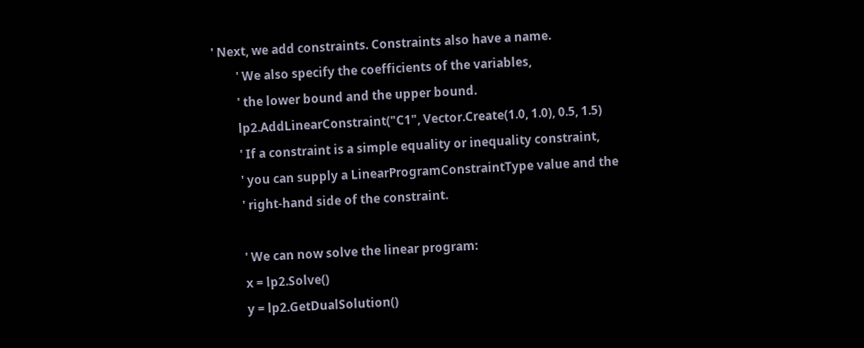' Next, we add constraints. Constraints also have a name.
        ' We also specify the coefficients of the variables,
        ' the lower bound and the upper bound.
        lp2.AddLinearConstraint("C1", Vector.Create(1.0, 1.0), 0.5, 1.5)
        ' If a constraint is a simple equality or inequality constraint,
        ' you can supply a LinearProgramConstraintType value and the
        ' right-hand side of the constraint.

        ' We can now solve the linear program:
        x = lp2.Solve()
        y = lp2.GetDualSolution()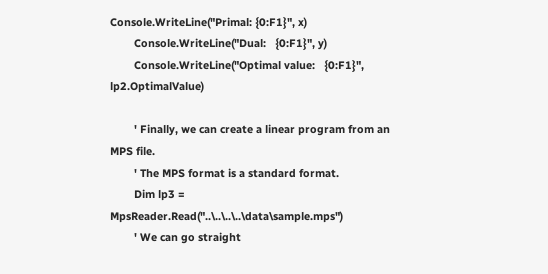Console.WriteLine("Primal: {0:F1}", x)
        Console.WriteLine("Dual:   {0:F1}", y)
        Console.WriteLine("Optimal value:   {0:F1}", lp2.OptimalValue)

        ' Finally, we can create a linear program from an MPS file.
        ' The MPS format is a standard format.
        Dim lp3 = MpsReader.Read("..\..\..\..\data\sample.mps")
        ' We can go straight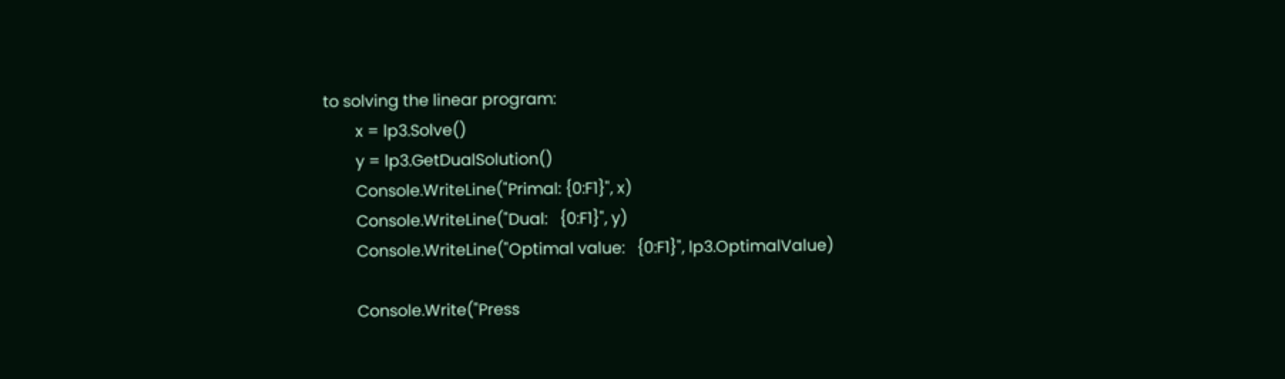to solving the linear program:
        x = lp3.Solve()
        y = lp3.GetDualSolution()
        Console.WriteLine("Primal: {0:F1}", x)
        Console.WriteLine("Dual:   {0:F1}", y)
        Console.WriteLine("Optimal value:   {0:F1}", lp3.OptimalValue)

        Console.Write("Press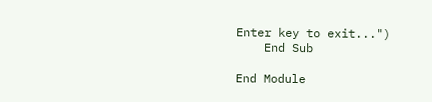Enter key to exit...")
    End Sub

End Module